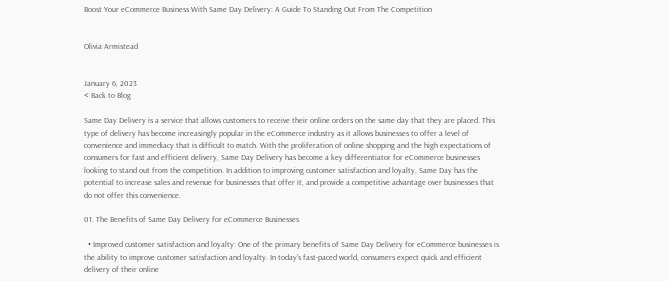Boost Your eCommerce Business With Same Day Delivery: A Guide To Standing Out From The Competition


Olivia Armistead


January 6, 2023
< Back to Blog

Same Day Delivery is a service that allows customers to receive their online orders on the same day that they are placed. This type of delivery has become increasingly popular in the eCommerce industry as it allows businesses to offer a level of convenience and immediacy that is difficult to match. With the proliferation of online shopping and the high expectations of consumers for fast and efficient delivery, Same Day Delivery has become a key differentiator for eCommerce businesses looking to stand out from the competition. In addition to improving customer satisfaction and loyalty, Same Day has the potential to increase sales and revenue for businesses that offer it, and provide a competitive advantage over businesses that do not offer this convenience.

01. The Benefits of Same Day Delivery for eCommerce Businesses

  • Improved customer satisfaction and loyalty: One of the primary benefits of Same Day Delivery for eCommerce businesses is the ability to improve customer satisfaction and loyalty. In today's fast-paced world, consumers expect quick and efficient delivery of their online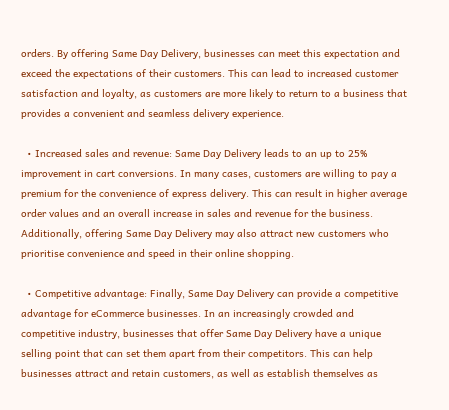orders. By offering Same Day Delivery, businesses can meet this expectation and exceed the expectations of their customers. This can lead to increased customer satisfaction and loyalty, as customers are more likely to return to a business that provides a convenient and seamless delivery experience.

  • Increased sales and revenue: Same Day Delivery leads to an up to 25% improvement in cart conversions. In many cases, customers are willing to pay a premium for the convenience of express delivery. This can result in higher average order values and an overall increase in sales and revenue for the business. Additionally, offering Same Day Delivery may also attract new customers who prioritise convenience and speed in their online shopping.

  • Competitive advantage: Finally, Same Day Delivery can provide a competitive advantage for eCommerce businesses. In an increasingly crowded and competitive industry, businesses that offer Same Day Delivery have a unique selling point that can set them apart from their competitors. This can help businesses attract and retain customers, as well as establish themselves as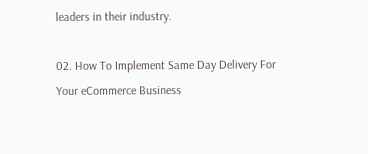leaders in their industry.

02. How To Implement Same Day Delivery For Your eCommerce Business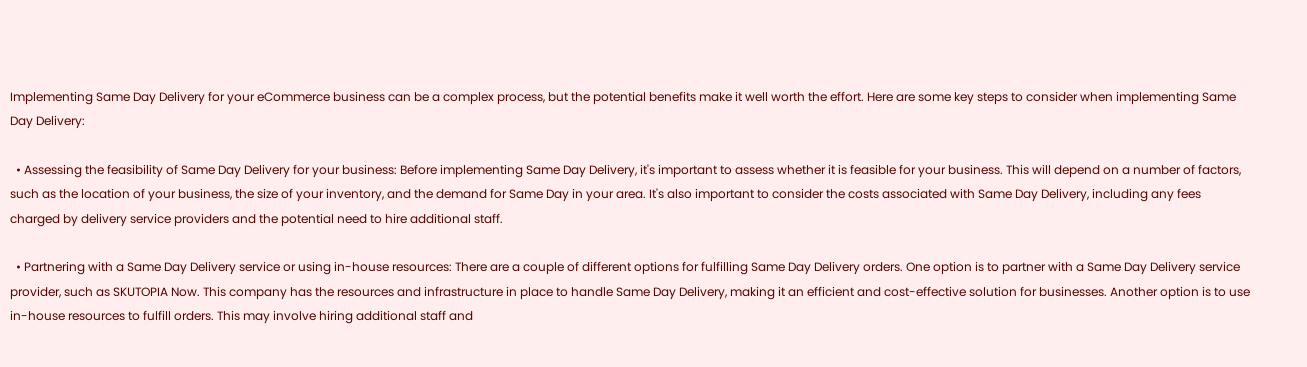Implementing Same Day Delivery for your eCommerce business can be a complex process, but the potential benefits make it well worth the effort. Here are some key steps to consider when implementing Same Day Delivery:

  • Assessing the feasibility of Same Day Delivery for your business: Before implementing Same Day Delivery, it's important to assess whether it is feasible for your business. This will depend on a number of factors, such as the location of your business, the size of your inventory, and the demand for Same Day in your area. It's also important to consider the costs associated with Same Day Delivery, including any fees charged by delivery service providers and the potential need to hire additional staff.

  • Partnering with a Same Day Delivery service or using in-house resources: There are a couple of different options for fulfilling Same Day Delivery orders. One option is to partner with a Same Day Delivery service provider, such as SKUTOPIA Now. This company has the resources and infrastructure in place to handle Same Day Delivery, making it an efficient and cost-effective solution for businesses. Another option is to use in-house resources to fulfill orders. This may involve hiring additional staff and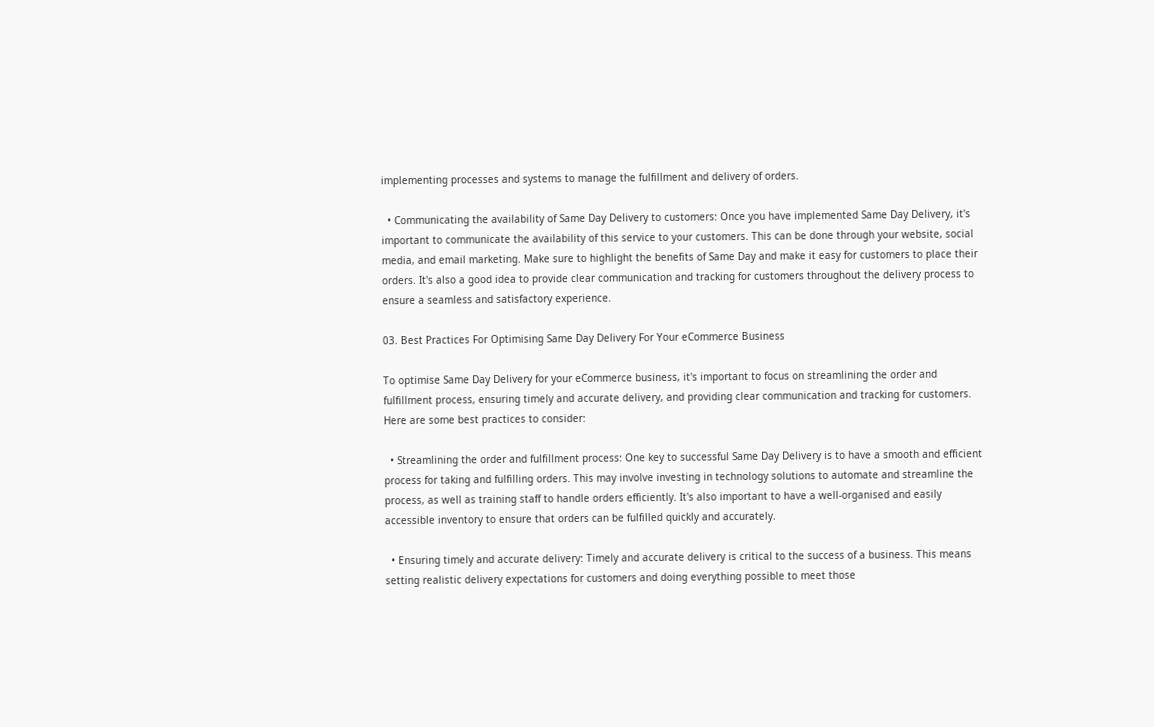implementing processes and systems to manage the fulfillment and delivery of orders.

  • Communicating the availability of Same Day Delivery to customers: Once you have implemented Same Day Delivery, it's important to communicate the availability of this service to your customers. This can be done through your website, social media, and email marketing. Make sure to highlight the benefits of Same Day and make it easy for customers to place their orders. It's also a good idea to provide clear communication and tracking for customers throughout the delivery process to ensure a seamless and satisfactory experience.

03. Best Practices For Optimising Same Day Delivery For Your eCommerce Business

To optimise Same Day Delivery for your eCommerce business, it's important to focus on streamlining the order and fulfillment process, ensuring timely and accurate delivery, and providing clear communication and tracking for customers. Here are some best practices to consider:

  • Streamlining the order and fulfillment process: One key to successful Same Day Delivery is to have a smooth and efficient process for taking and fulfilling orders. This may involve investing in technology solutions to automate and streamline the process, as well as training staff to handle orders efficiently. It's also important to have a well-organised and easily accessible inventory to ensure that orders can be fulfilled quickly and accurately.

  • Ensuring timely and accurate delivery: Timely and accurate delivery is critical to the success of a business. This means setting realistic delivery expectations for customers and doing everything possible to meet those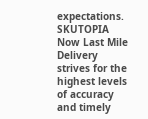expectations. SKUTOPIA Now Last Mile Delivery strives for the highest levels of accuracy and timely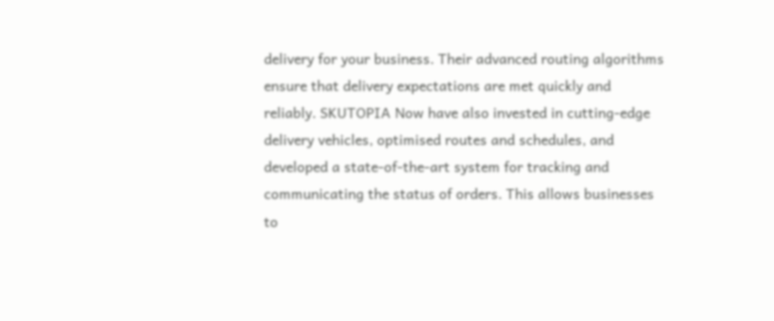delivery for your business. Their advanced routing algorithms ensure that delivery expectations are met quickly and reliably. SKUTOPIA Now have also invested in cutting-edge delivery vehicles, optimised routes and schedules, and developed a state-of-the-art system for tracking and communicating the status of orders. This allows businesses to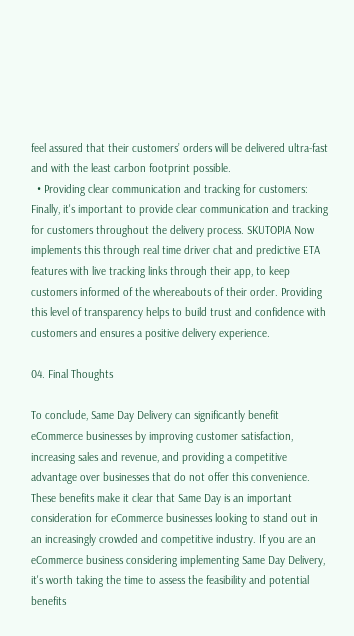feel assured that their customers’ orders will be delivered ultra-fast and with the least carbon footprint possible.
  • Providing clear communication and tracking for customers: Finally, it's important to provide clear communication and tracking for customers throughout the delivery process. SKUTOPIA Now implements this through real time driver chat and predictive ETA features with live tracking links through their app, to keep customers informed of the whereabouts of their order. Providing this level of transparency helps to build trust and confidence with customers and ensures a positive delivery experience.

04. Final Thoughts

To conclude, Same Day Delivery can significantly benefit eCommerce businesses by improving customer satisfaction, increasing sales and revenue, and providing a competitive advantage over businesses that do not offer this convenience. These benefits make it clear that Same Day is an important consideration for eCommerce businesses looking to stand out in an increasingly crowded and competitive industry. If you are an eCommerce business considering implementing Same Day Delivery, it's worth taking the time to assess the feasibility and potential benefits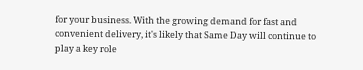for your business. With the growing demand for fast and convenient delivery, it's likely that Same Day will continue to play a key role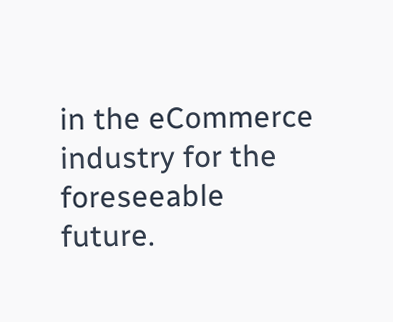in the eCommerce industry for the foreseeable future.